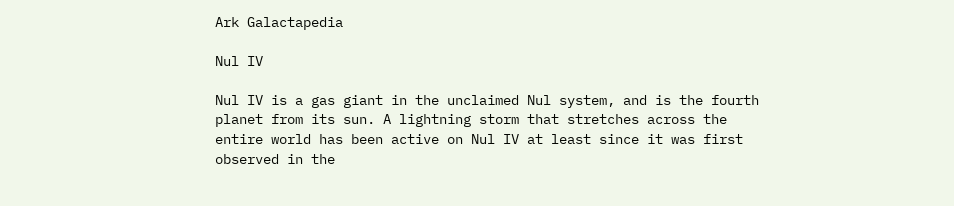Ark Galactapedia

Nul IV

Nul IV is a gas giant in the unclaimed Nul system, and is the fourth planet from its sun. A lightning storm that stretches across the entire world has been active on Nul IV at least since it was first observed in the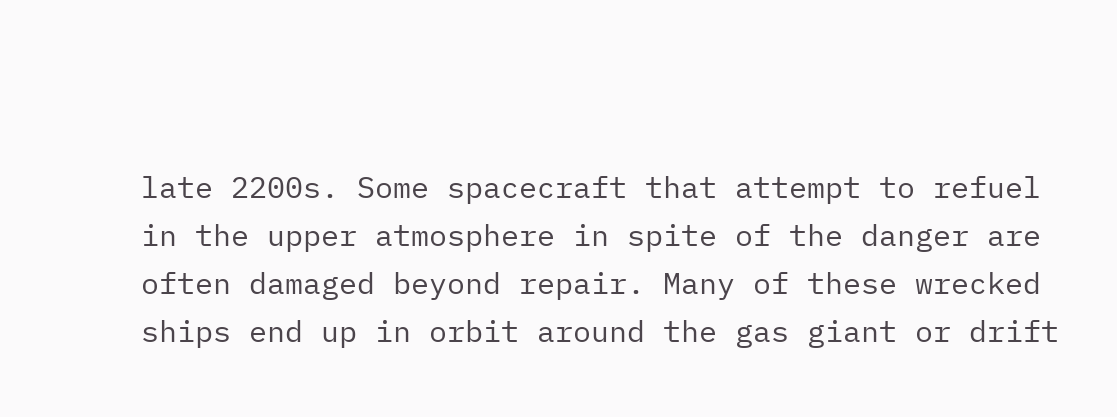late 2200s. Some spacecraft that attempt to refuel in the upper atmosphere in spite of the danger are often damaged beyond repair. Many of these wrecked ships end up in orbit around the gas giant or drift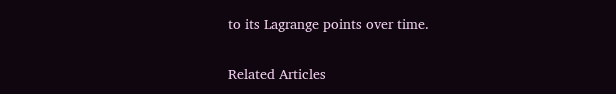to its Lagrange points over time.

Related Articles